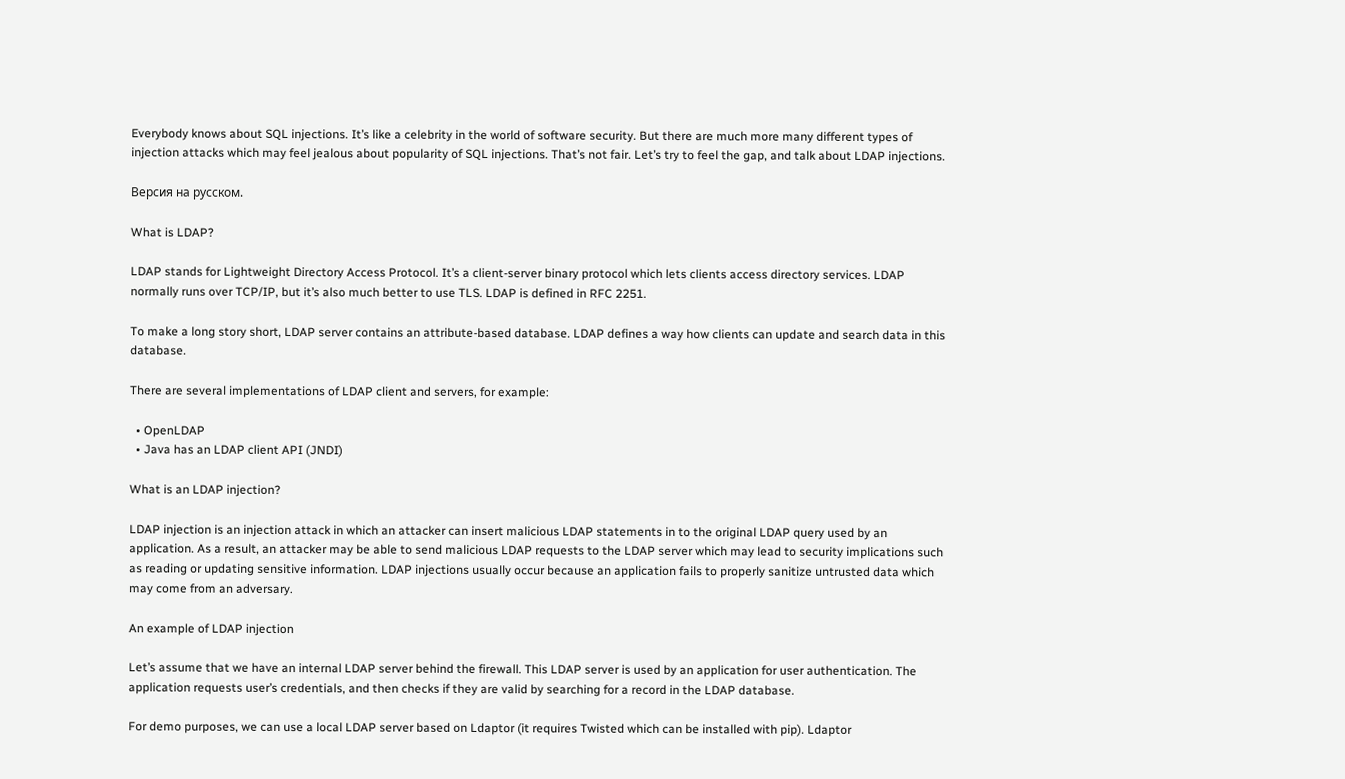Everybody knows about SQL injections. It’s like a celebrity in the world of software security. But there are much more many different types of injection attacks which may feel jealous about popularity of SQL injections. That’s not fair. Let’s try to feel the gap, and talk about LDAP injections.

Версия на русском.

What is LDAP?

LDAP stands for Lightweight Directory Access Protocol. It’s a client-server binary protocol which lets clients access directory services. LDAP normally runs over TCP/IP, but it’s also much better to use TLS. LDAP is defined in RFC 2251.

To make a long story short, LDAP server contains an attribute-based database. LDAP defines a way how clients can update and search data in this database.

There are several implementations of LDAP client and servers, for example:

  • OpenLDAP
  • Java has an LDAP client API (JNDI)

What is an LDAP injection?

LDAP injection is an injection attack in which an attacker can insert malicious LDAP statements in to the original LDAP query used by an application. As a result, an attacker may be able to send malicious LDAP requests to the LDAP server which may lead to security implications such as reading or updating sensitive information. LDAP injections usually occur because an application fails to properly sanitize untrusted data which may come from an adversary.

An example of LDAP injection

Let’s assume that we have an internal LDAP server behind the firewall. This LDAP server is used by an application for user authentication. The application requests user’s credentials, and then checks if they are valid by searching for a record in the LDAP database.

For demo purposes, we can use a local LDAP server based on Ldaptor (it requires Twisted which can be installed with pip). Ldaptor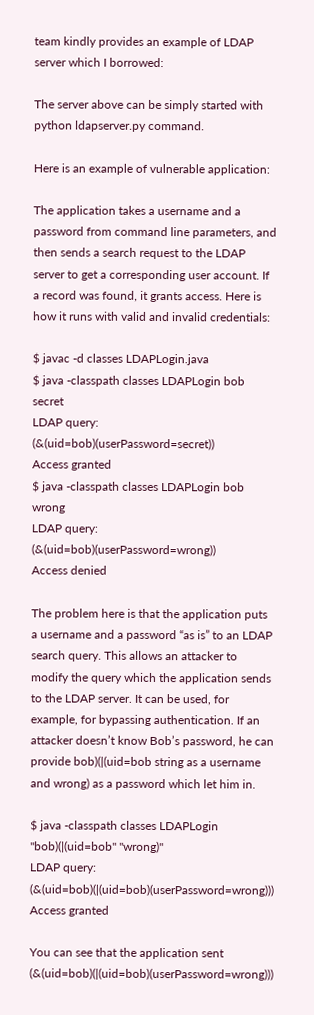team kindly provides an example of LDAP server which I borrowed:

The server above can be simply started with python ldapserver.py command.

Here is an example of vulnerable application:

The application takes a username and a password from command line parameters, and then sends a search request to the LDAP server to get a corresponding user account. If a record was found, it grants access. Here is how it runs with valid and invalid credentials:

$ javac -d classes LDAPLogin.java
$ java -classpath classes LDAPLogin bob secret
LDAP query: (&(uid=bob)(userPassword=secret))
Access granted
$ java -classpath classes LDAPLogin bob wrong
LDAP query: (&(uid=bob)(userPassword=wrong))
Access denied

The problem here is that the application puts a username and a password “as is” to an LDAP search query. This allows an attacker to modify the query which the application sends to the LDAP server. It can be used, for example, for bypassing authentication. If an attacker doesn’t know Bob’s password, he can provide bob)(|(uid=bob string as a username and wrong) as a password which let him in.

$ java -classpath classes LDAPLogin "bob)(|(uid=bob" "wrong)"
LDAP query: (&(uid=bob)(|(uid=bob)(userPassword=wrong)))
Access granted

You can see that the application sent (&(uid=bob)(|(uid=bob)(userPassword=wrong)))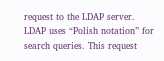request to the LDAP server. LDAP uses “Polish notation” for search queries. This request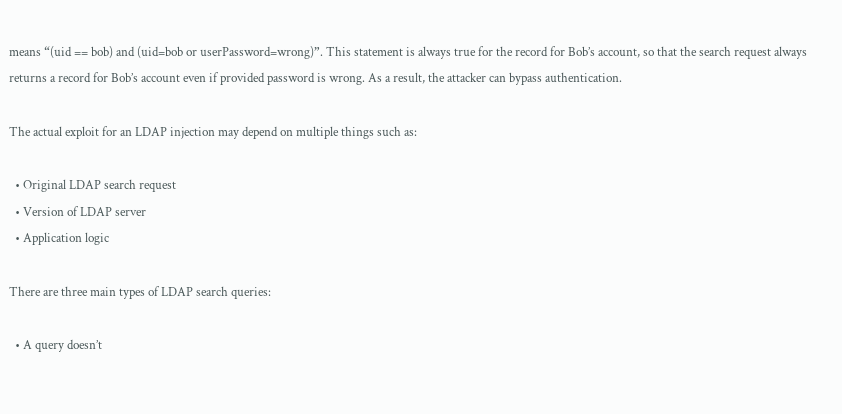means “(uid == bob) and (uid=bob or userPassword=wrong)”. This statement is always true for the record for Bob’s account, so that the search request always returns a record for Bob’s account even if provided password is wrong. As a result, the attacker can bypass authentication.

The actual exploit for an LDAP injection may depend on multiple things such as:

  • Original LDAP search request
  • Version of LDAP server
  • Application logic

There are three main types of LDAP search queries:

  • A query doesn’t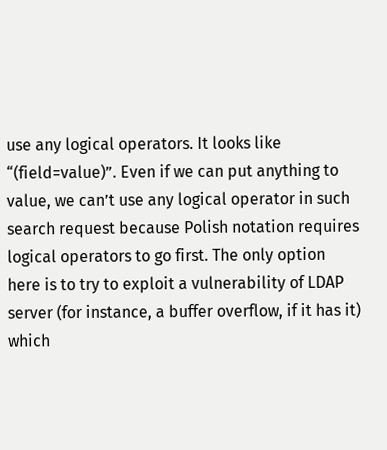use any logical operators. It looks like “(field=value)”. Even if we can put anything to value, we can’t use any logical operator in such search request because Polish notation requires logical operators to go first. The only option here is to try to exploit a vulnerability of LDAP server (for instance, a buffer overflow, if it has it) which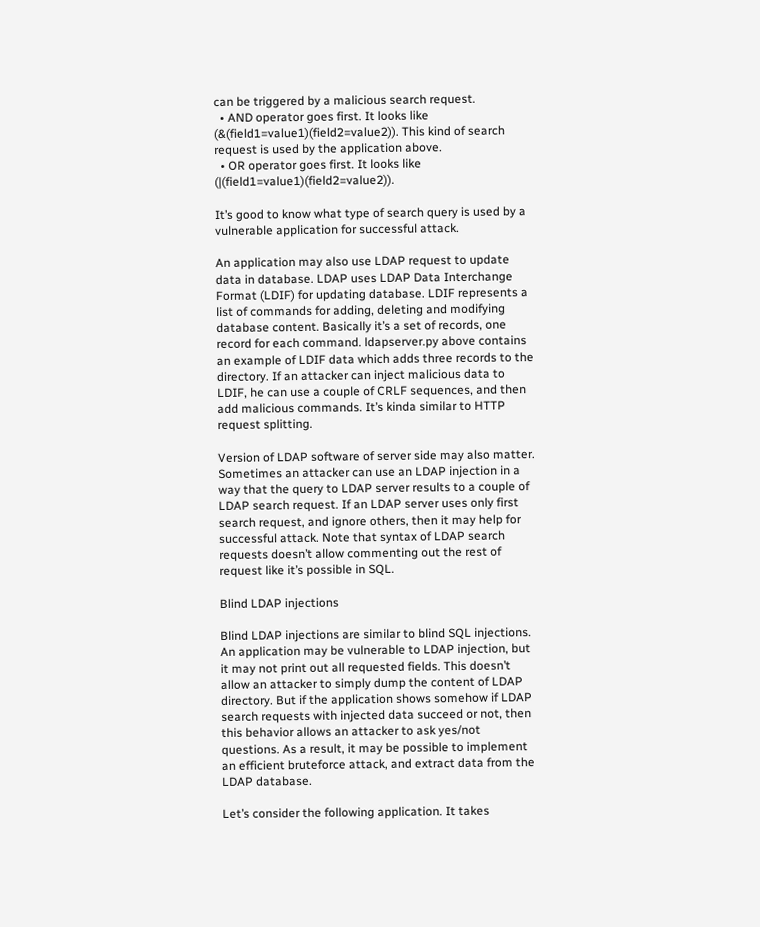can be triggered by a malicious search request.
  • AND operator goes first. It looks like (&(field1=value1)(field2=value2)). This kind of search request is used by the application above.
  • OR operator goes first. It looks like (|(field1=value1)(field2=value2)).

It’s good to know what type of search query is used by a vulnerable application for successful attack.

An application may also use LDAP request to update data in database. LDAP uses LDAP Data Interchange Format (LDIF) for updating database. LDIF represents a list of commands for adding, deleting and modifying database content. Basically it’s a set of records, one record for each command. ldapserver.py above contains an example of LDIF data which adds three records to the directory. If an attacker can inject malicious data to LDIF, he can use a couple of CRLF sequences, and then add malicious commands. It’s kinda similar to HTTP request splitting.

Version of LDAP software of server side may also matter. Sometimes an attacker can use an LDAP injection in a way that the query to LDAP server results to a couple of LDAP search request. If an LDAP server uses only first search request, and ignore others, then it may help for successful attack. Note that syntax of LDAP search requests doesn’t allow commenting out the rest of request like it’s possible in SQL.

Blind LDAP injections

Blind LDAP injections are similar to blind SQL injections. An application may be vulnerable to LDAP injection, but it may not print out all requested fields. This doesn’t allow an attacker to simply dump the content of LDAP directory. But if the application shows somehow if LDAP search requests with injected data succeed or not, then this behavior allows an attacker to ask yes/not questions. As a result, it may be possible to implement an efficient bruteforce attack, and extract data from the LDAP database.

Let’s consider the following application. It takes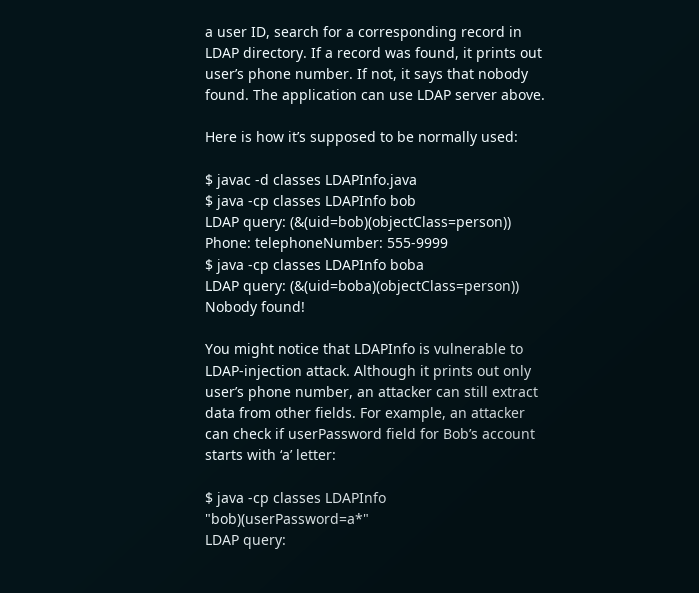a user ID, search for a corresponding record in LDAP directory. If a record was found, it prints out user’s phone number. If not, it says that nobody found. The application can use LDAP server above.

Here is how it’s supposed to be normally used:

$ javac -d classes LDAPInfo.java
$ java -cp classes LDAPInfo bob
LDAP query: (&(uid=bob)(objectClass=person))
Phone: telephoneNumber: 555-9999
$ java -cp classes LDAPInfo boba
LDAP query: (&(uid=boba)(objectClass=person))
Nobody found!

You might notice that LDAPInfo is vulnerable to LDAP-injection attack. Although it prints out only user’s phone number, an attacker can still extract data from other fields. For example, an attacker can check if userPassword field for Bob’s account starts with ‘a’ letter:

$ java -cp classes LDAPInfo "bob)(userPassword=a*"
LDAP query: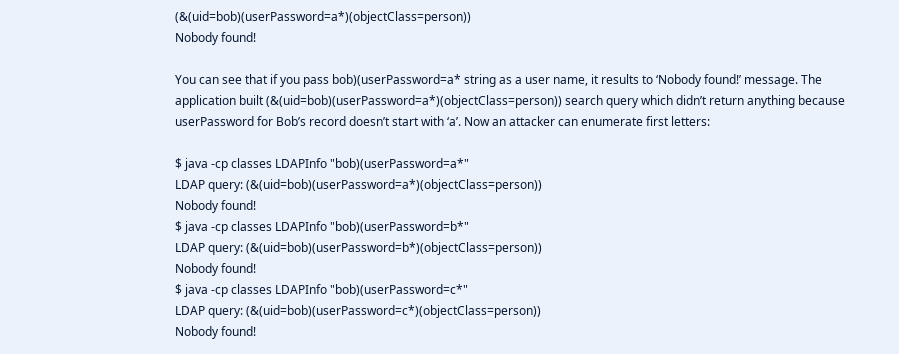(&(uid=bob)(userPassword=a*)(objectClass=person))
Nobody found!

You can see that if you pass bob)(userPassword=a* string as a user name, it results to ‘Nobody found!’ message. The application built (&(uid=bob)(userPassword=a*)(objectClass=person)) search query which didn’t return anything because userPassword for Bob’s record doesn’t start with ‘a’. Now an attacker can enumerate first letters:

$ java -cp classes LDAPInfo "bob)(userPassword=a*"
LDAP query: (&(uid=bob)(userPassword=a*)(objectClass=person))
Nobody found!
$ java -cp classes LDAPInfo "bob)(userPassword=b*"
LDAP query: (&(uid=bob)(userPassword=b*)(objectClass=person))
Nobody found!
$ java -cp classes LDAPInfo "bob)(userPassword=c*"
LDAP query: (&(uid=bob)(userPassword=c*)(objectClass=person))
Nobody found!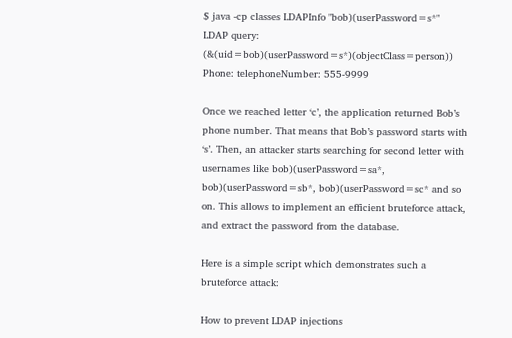$ java -cp classes LDAPInfo "bob)(userPassword=s*"
LDAP query: (&(uid=bob)(userPassword=s*)(objectClass=person))
Phone: telephoneNumber: 555-9999

Once we reached letter ‘c’, the application returned Bob’s phone number. That means that Bob’s password starts with ‘s’. Then, an attacker starts searching for second letter with usernames like bob)(userPassword=sa*, bob)(userPassword=sb*, bob)(userPassword=sc* and so on. This allows to implement an efficient bruteforce attack, and extract the password from the database.

Here is a simple script which demonstrates such a bruteforce attack:

How to prevent LDAP injections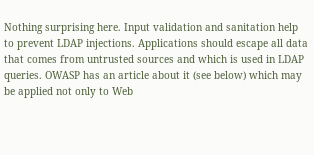Nothing surprising here. Input validation and sanitation help to prevent LDAP injections. Applications should escape all data that comes from untrusted sources and which is used in LDAP queries. OWASP has an article about it (see below) which may be applied not only to Web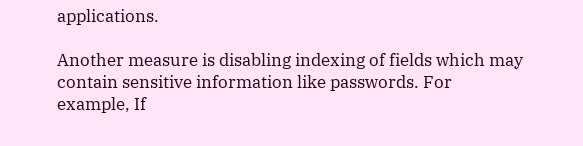applications.

Another measure is disabling indexing of fields which may contain sensitive information like passwords. For example, If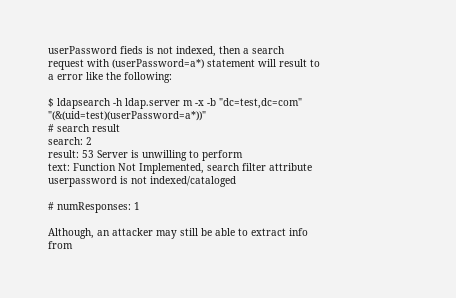userPassword fieds is not indexed, then a search request with (userPassword=a*) statement will result to a error like the following:

$ ldapsearch -h ldap.server m -x -b "dc=test,dc=com" "(&(uid=test)(userPassword=a*))"
# search result
search: 2
result: 53 Server is unwilling to perform
text: Function Not Implemented, search filter attribute userpassword is not indexed/cataloged

# numResponses: 1

Although, an attacker may still be able to extract info from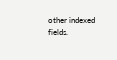other indexed fields.